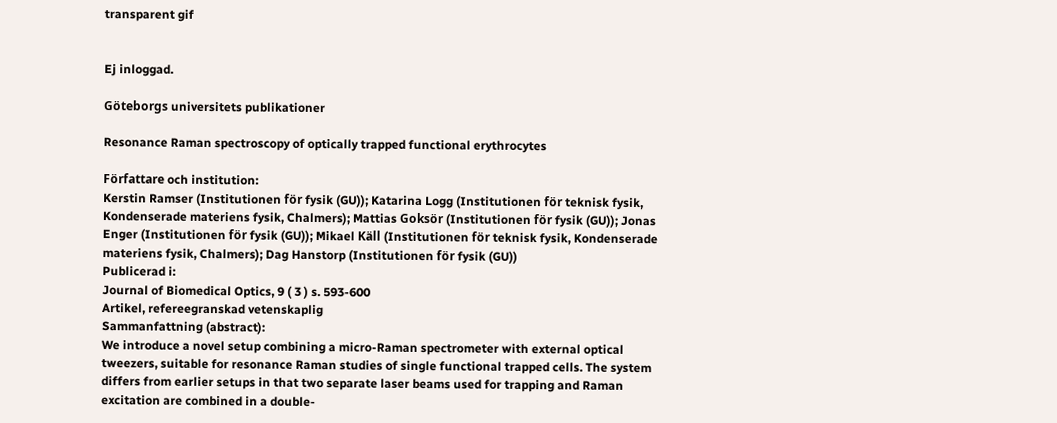transparent gif


Ej inloggad.

Göteborgs universitets publikationer

Resonance Raman spectroscopy of optically trapped functional erythrocytes

Författare och institution:
Kerstin Ramser (Institutionen för fysik (GU)); Katarina Logg (Institutionen för teknisk fysik, Kondenserade materiens fysik, Chalmers); Mattias Goksör (Institutionen för fysik (GU)); Jonas Enger (Institutionen för fysik (GU)); Mikael Käll (Institutionen för teknisk fysik, Kondenserade materiens fysik, Chalmers); Dag Hanstorp (Institutionen för fysik (GU))
Publicerad i:
Journal of Biomedical Optics, 9 ( 3 ) s. 593-600
Artikel, refereegranskad vetenskaplig
Sammanfattning (abstract):
We introduce a novel setup combining a micro-Raman spectrometer with external optical tweezers, suitable for resonance Raman studies of single functional trapped cells. The system differs from earlier setups in that two separate laser beams used for trapping and Raman excitation are combined in a double-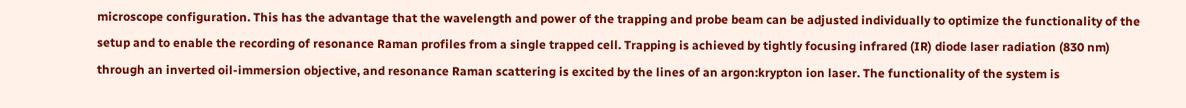microscope configuration. This has the advantage that the wavelength and power of the trapping and probe beam can be adjusted individually to optimize the functionality of the setup and to enable the recording of resonance Raman profiles from a single trapped cell. Trapping is achieved by tightly focusing infrared (IR) diode laser radiation (830 nm) through an inverted oil-immersion objective, and resonance Raman scattering is excited by the lines of an argon:krypton ion laser. The functionality of the system is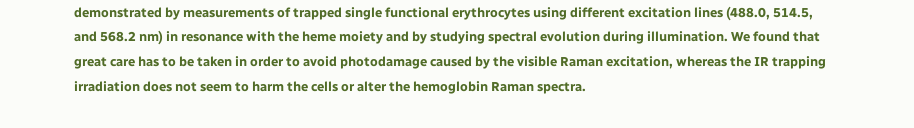demonstrated by measurements of trapped single functional erythrocytes using different excitation lines (488.0, 514.5, and 568.2 nm) in resonance with the heme moiety and by studying spectral evolution during illumination. We found that great care has to be taken in order to avoid photodamage caused by the visible Raman excitation, whereas the IR trapping irradiation does not seem to harm the cells or alter the hemoglobin Raman spectra.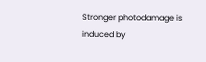Stronger photodamage is induced by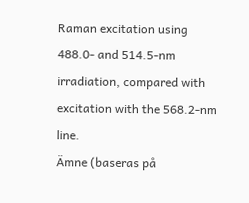Raman excitation using 488.0- and 514.5-nm irradiation, compared with excitation with the 568.2-nm line.
Ämne (baseras på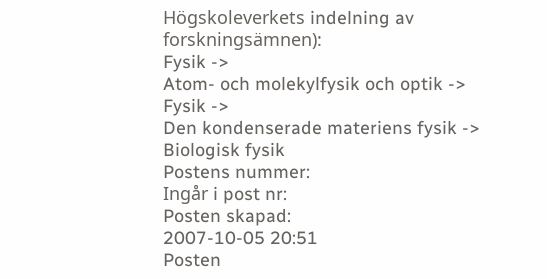Högskoleverkets indelning av forskningsämnen):
Fysik ->
Atom- och molekylfysik och optik ->
Fysik ->
Den kondenserade materiens fysik ->
Biologisk fysik
Postens nummer:
Ingår i post nr:
Posten skapad:
2007-10-05 20:51
Posten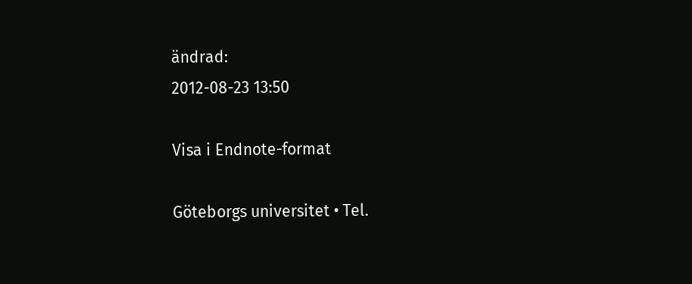ändrad:
2012-08-23 13:50

Visa i Endnote-format

Göteborgs universitet • Tel.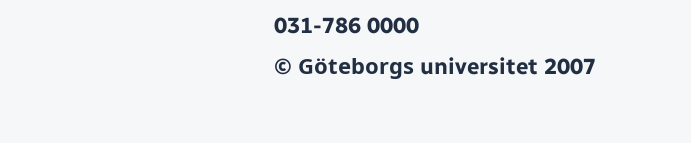031-786 0000
© Göteborgs universitet 2007